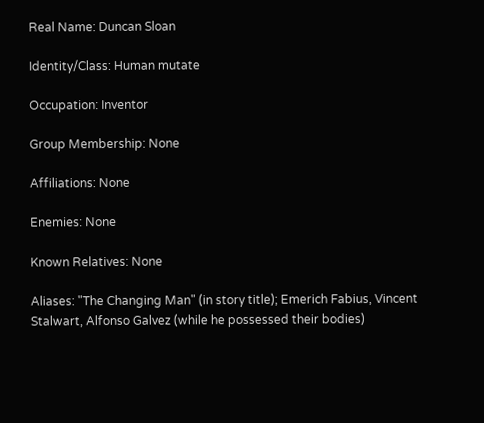Real Name: Duncan Sloan

Identity/Class: Human mutate

Occupation: Inventor

Group Membership: None

Affiliations: None

Enemies: None

Known Relatives: None

Aliases: "The Changing Man" (in story title); Emerich Fabius, Vincent Stalwart, Alfonso Galvez (while he possessed their bodies)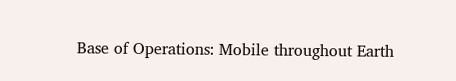Base of Operations: Mobile throughout Earth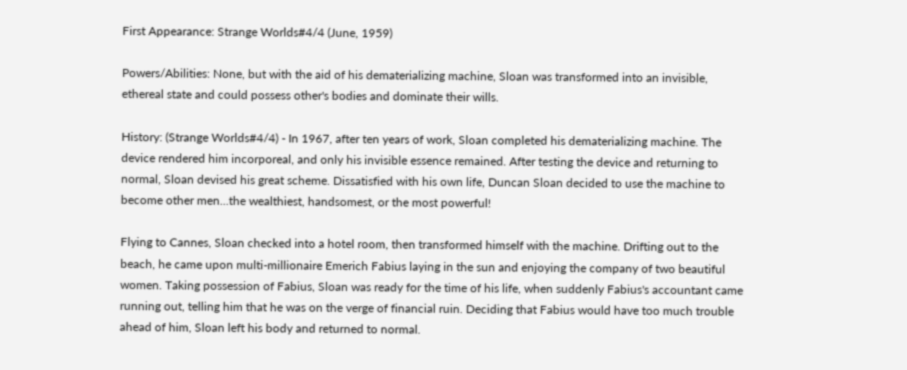First Appearance: Strange Worlds#4/4 (June, 1959)

Powers/Abilities: None, but with the aid of his dematerializing machine, Sloan was transformed into an invisible, ethereal state and could possess other's bodies and dominate their wills.

History: (Strange Worlds#4/4) - In 1967, after ten years of work, Sloan completed his dematerializing machine. The device rendered him incorporeal, and only his invisible essence remained. After testing the device and returning to normal, Sloan devised his great scheme. Dissatisfied with his own life, Duncan Sloan decided to use the machine to become other men...the wealthiest, handsomest, or the most powerful!

Flying to Cannes, Sloan checked into a hotel room, then transformed himself with the machine. Drifting out to the beach, he came upon multi-millionaire Emerich Fabius laying in the sun and enjoying the company of two beautiful women. Taking possession of Fabius, Sloan was ready for the time of his life, when suddenly Fabius's accountant came running out, telling him that he was on the verge of financial ruin. Deciding that Fabius would have too much trouble ahead of him, Sloan left his body and returned to normal.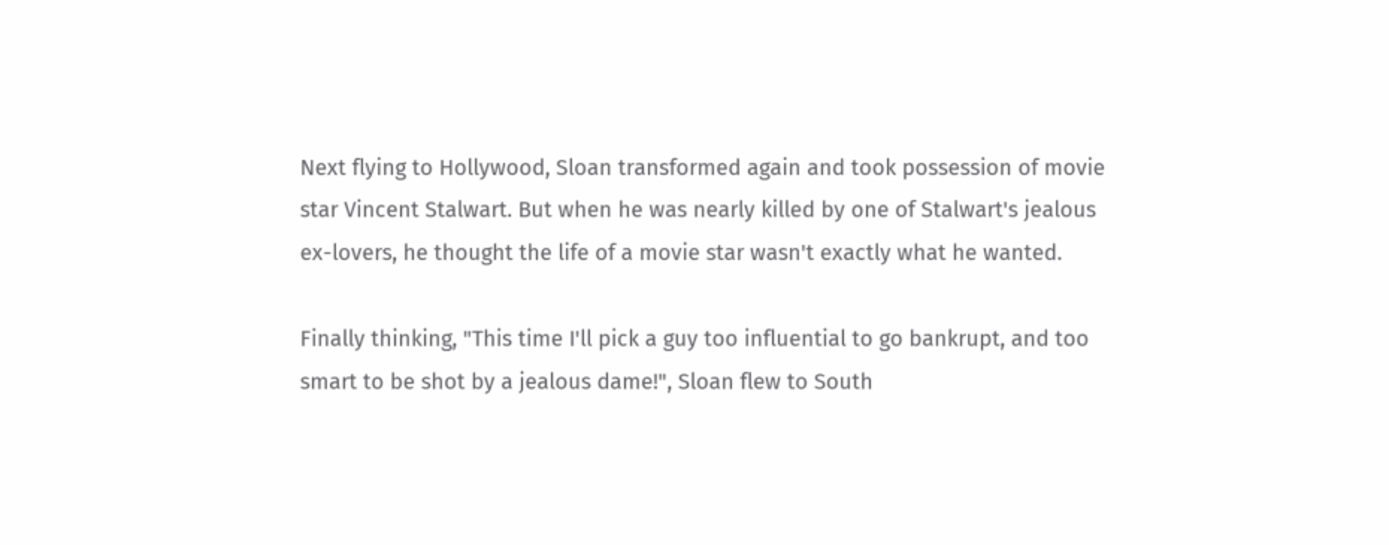Next flying to Hollywood, Sloan transformed again and took possession of movie star Vincent Stalwart. But when he was nearly killed by one of Stalwart's jealous ex-lovers, he thought the life of a movie star wasn't exactly what he wanted.

Finally thinking, "This time I'll pick a guy too influential to go bankrupt, and too smart to be shot by a jealous dame!", Sloan flew to South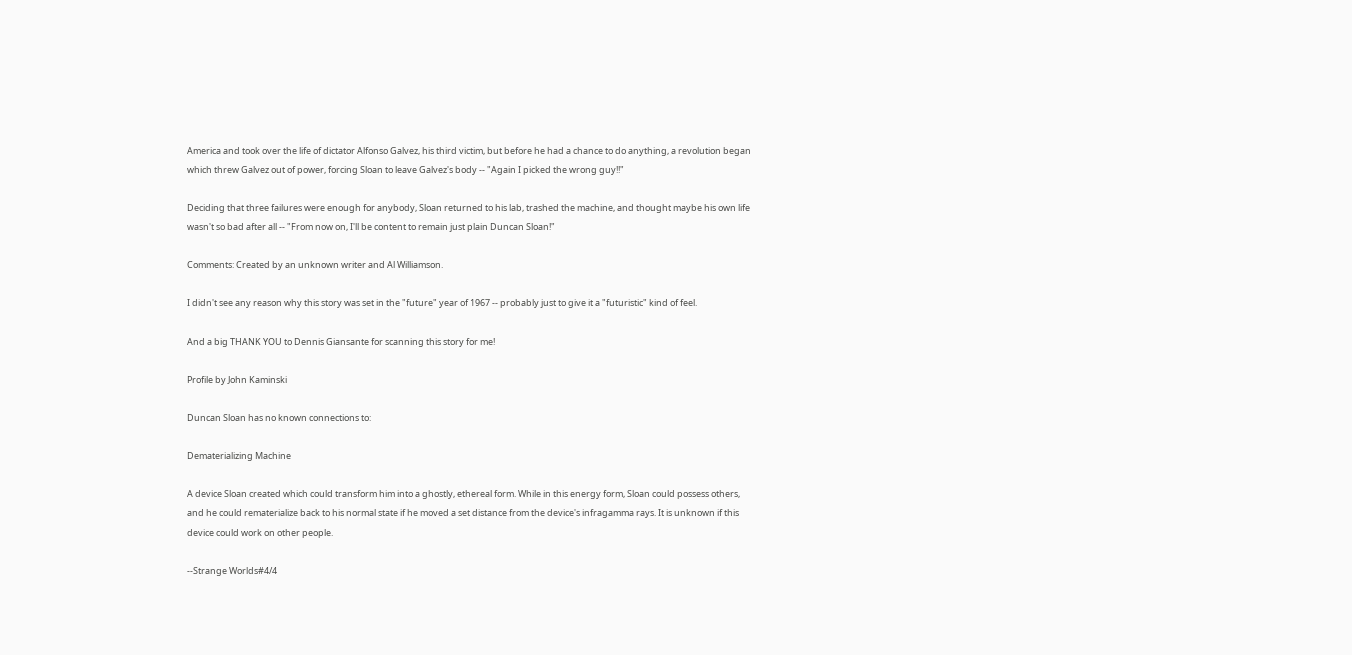America and took over the life of dictator Alfonso Galvez, his third victim, but before he had a chance to do anything, a revolution began which threw Galvez out of power, forcing Sloan to leave Galvez's body -- "Again I picked the wrong guy!!"

Deciding that three failures were enough for anybody, Sloan returned to his lab, trashed the machine, and thought maybe his own life wasn't so bad after all -- "From now on, I'll be content to remain just plain Duncan Sloan!"

Comments: Created by an unknown writer and Al Williamson.

I didn't see any reason why this story was set in the "future" year of 1967 -- probably just to give it a "futuristic" kind of feel.

And a big THANK YOU to Dennis Giansante for scanning this story for me!

Profile by John Kaminski

Duncan Sloan has no known connections to:

Dematerializing Machine

A device Sloan created which could transform him into a ghostly, ethereal form. While in this energy form, Sloan could possess others, and he could rematerialize back to his normal state if he moved a set distance from the device's infragamma rays. It is unknown if this device could work on other people.

--Strange Worlds#4/4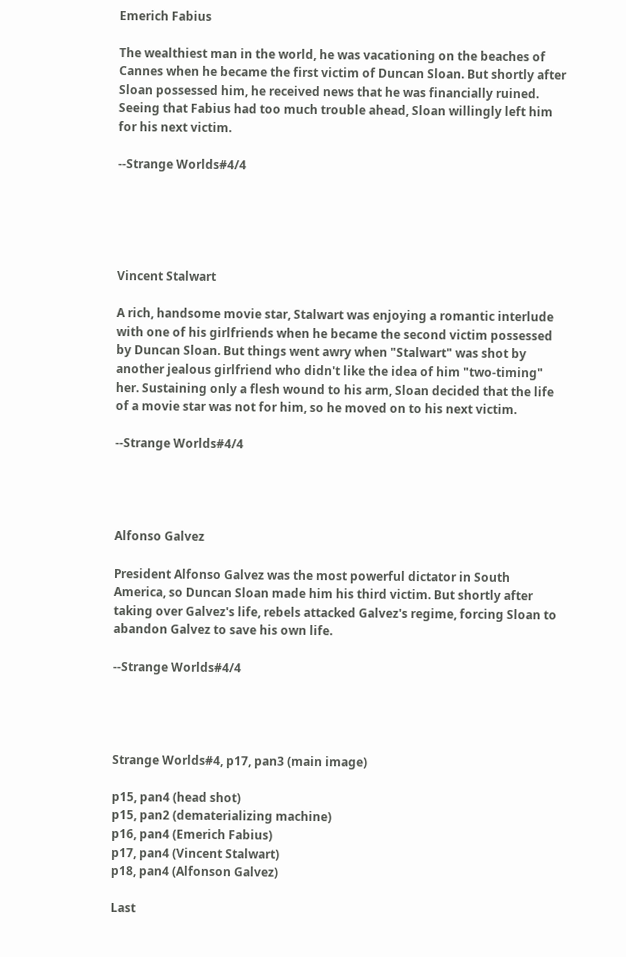Emerich Fabius

The wealthiest man in the world, he was vacationing on the beaches of Cannes when he became the first victim of Duncan Sloan. But shortly after Sloan possessed him, he received news that he was financially ruined. Seeing that Fabius had too much trouble ahead, Sloan willingly left him for his next victim.

--Strange Worlds#4/4





Vincent Stalwart

A rich, handsome movie star, Stalwart was enjoying a romantic interlude with one of his girlfriends when he became the second victim possessed by Duncan Sloan. But things went awry when "Stalwart" was shot by another jealous girlfriend who didn't like the idea of him "two-timing" her. Sustaining only a flesh wound to his arm, Sloan decided that the life of a movie star was not for him, so he moved on to his next victim.

--Strange Worlds#4/4




Alfonso Galvez

President Alfonso Galvez was the most powerful dictator in South America, so Duncan Sloan made him his third victim. But shortly after taking over Galvez's life, rebels attacked Galvez's regime, forcing Sloan to abandon Galvez to save his own life.

--Strange Worlds#4/4




Strange Worlds#4, p17, pan3 (main image)

p15, pan4 (head shot)
p15, pan2 (dematerializing machine)
p16, pan4 (Emerich Fabius)
p17, pan4 (Vincent Stalwart)
p18, pan4 (Alfonson Galvez)

Last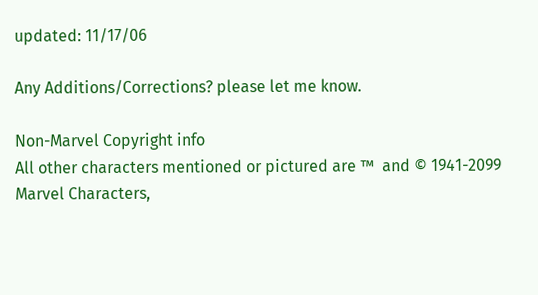updated: 11/17/06

Any Additions/Corrections? please let me know.

Non-Marvel Copyright info
All other characters mentioned or pictured are ™  and © 1941-2099 Marvel Characters,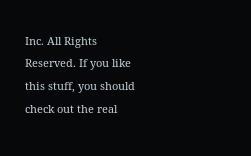Inc. All Rights Reserved. If you like this stuff, you should check out the real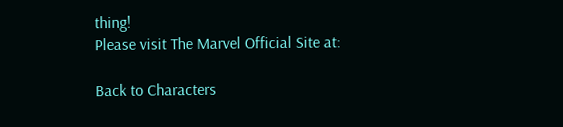thing!
Please visit The Marvel Official Site at:

Back to Characters